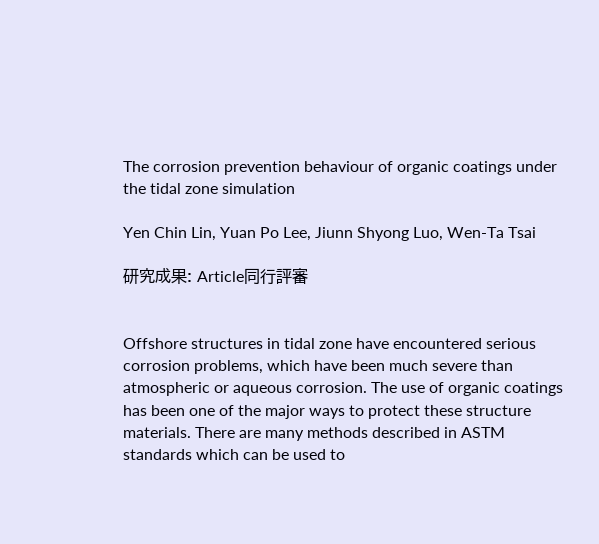The corrosion prevention behaviour of organic coatings under the tidal zone simulation

Yen Chin Lin, Yuan Po Lee, Jiunn Shyong Luo, Wen-Ta Tsai

研究成果: Article同行評審


Offshore structures in tidal zone have encountered serious corrosion problems, which have been much severe than atmospheric or aqueous corrosion. The use of organic coatings has been one of the major ways to protect these structure materials. There are many methods described in ASTM standards which can be used to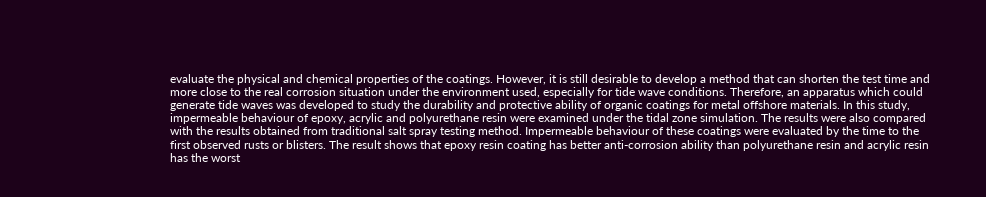evaluate the physical and chemical properties of the coatings. However, it is still desirable to develop a method that can shorten the test time and more close to the real corrosion situation under the environment used, especially for tide wave conditions. Therefore, an apparatus which could generate tide waves was developed to study the durability and protective ability of organic coatings for metal offshore materials. In this study, impermeable behaviour of epoxy, acrylic and polyurethane resin were examined under the tidal zone simulation. The results were also compared with the results obtained from traditional salt spray testing method. Impermeable behaviour of these coatings were evaluated by the time to the first observed rusts or blisters. The result shows that epoxy resin coating has better anti-corrosion ability than polyurethane resin and acrylic resin has the worst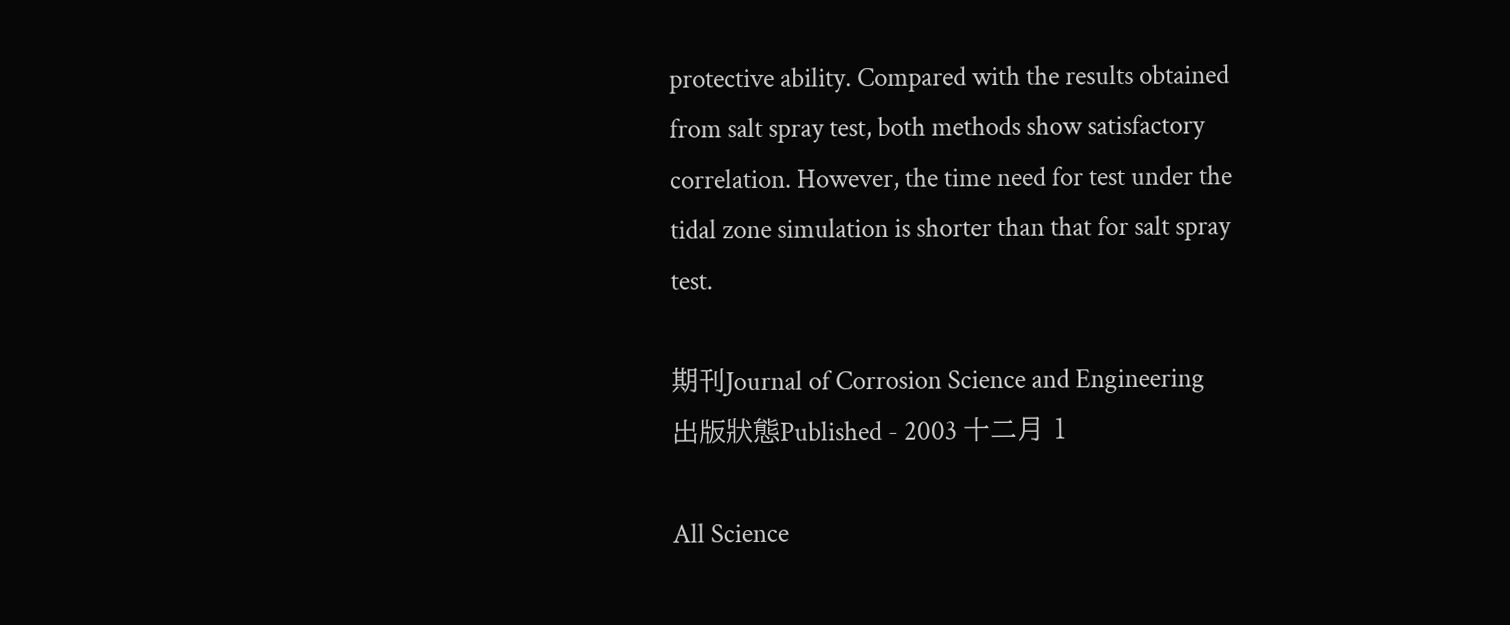protective ability. Compared with the results obtained from salt spray test, both methods show satisfactory correlation. However, the time need for test under the tidal zone simulation is shorter than that for salt spray test.

期刊Journal of Corrosion Science and Engineering
出版狀態Published - 2003 十二月 1

All Science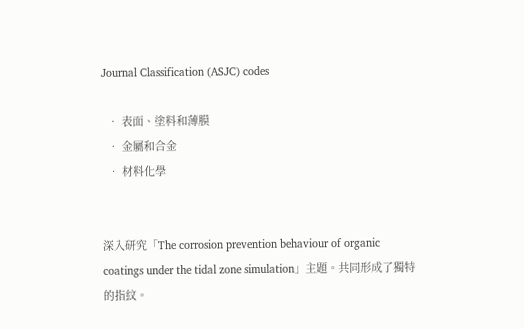Journal Classification (ASJC) codes

  • 表面、塗料和薄膜
  • 金屬和合金
  • 材料化學


深入研究「The corrosion prevention behaviour of organic coatings under the tidal zone simulation」主題。共同形成了獨特的指紋。